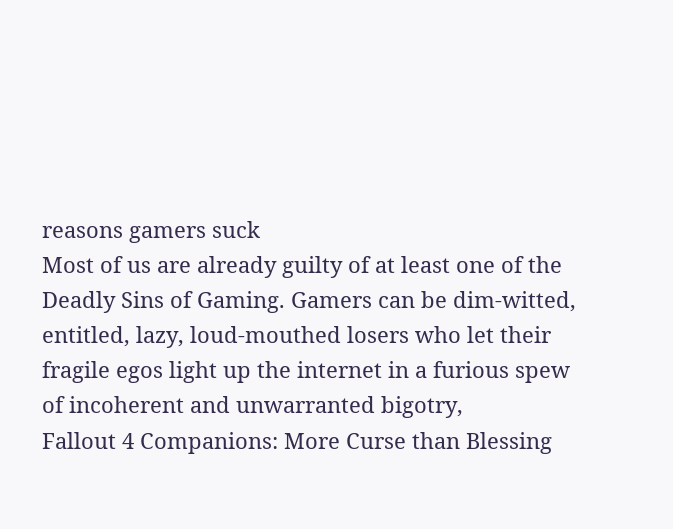reasons gamers suck
Most of us are already guilty of at least one of the Deadly Sins of Gaming. Gamers can be dim-witted, entitled, lazy, loud-mouthed losers who let their fragile egos light up the internet in a furious spew of incoherent and unwarranted bigotry,
Fallout 4 Companions: More Curse than Blessing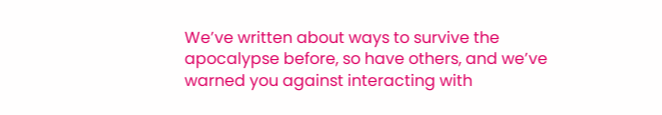We’ve written about ways to survive the apocalypse before, so have others, and we’ve warned you against interacting with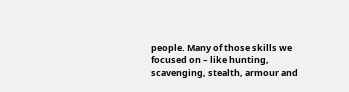people. Many of those skills we focused on – like hunting, scavenging, stealth, armour and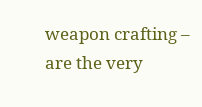weapon crafting – are the very